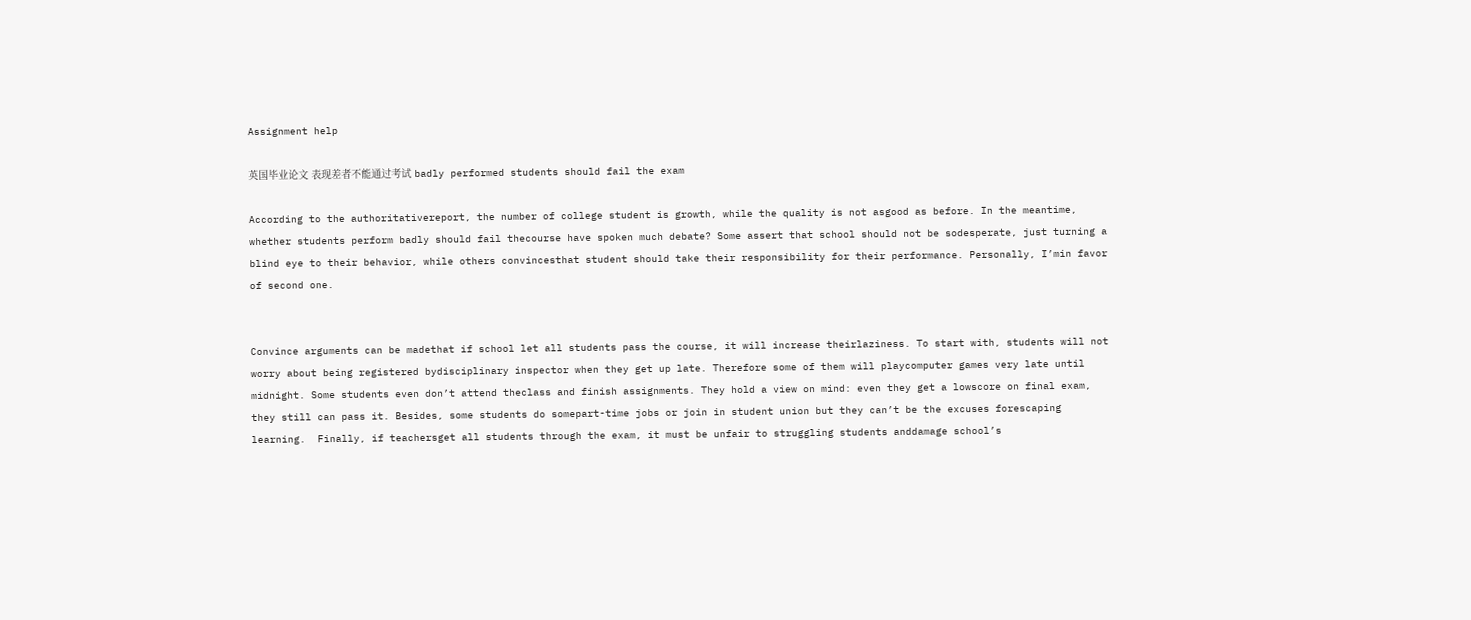Assignment help

英国毕业论文 表现差者不能通过考试 badly performed students should fail the exam

According to the authoritativereport, the number of college student is growth, while the quality is not asgood as before. In the meantime, whether students perform badly should fail thecourse have spoken much debate? Some assert that school should not be sodesperate, just turning a blind eye to their behavior, while others convincesthat student should take their responsibility for their performance. Personally, I’min favor of second one.


Convince arguments can be madethat if school let all students pass the course, it will increase theirlaziness. To start with, students will not worry about being registered bydisciplinary inspector when they get up late. Therefore some of them will playcomputer games very late until midnight. Some students even don’t attend theclass and finish assignments. They hold a view on mind: even they get a lowscore on final exam, they still can pass it. Besides, some students do somepart-time jobs or join in student union but they can’t be the excuses forescaping learning.  Finally, if teachersget all students through the exam, it must be unfair to struggling students anddamage school’s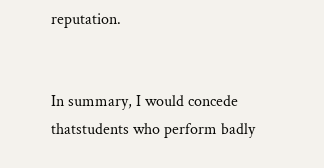reputation.


In summary, I would concede thatstudents who perform badly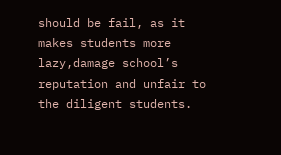should be fail, as it makes students more lazy,damage school’s reputation and unfair to the diligent students.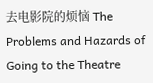去电影院的烦恼 The Problems and Hazards of Going to the Theatre